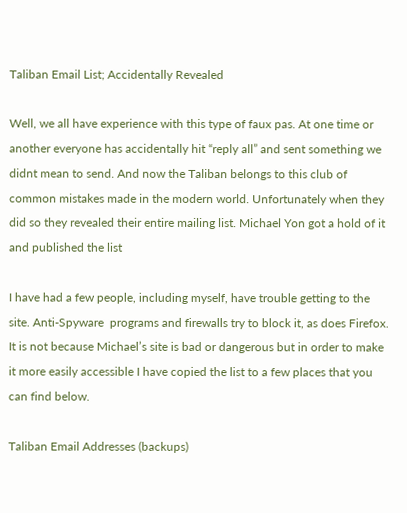Taliban Email List; Accidentally Revealed

Well, we all have experience with this type of faux pas. At one time or another everyone has accidentally hit “reply all” and sent something we didnt mean to send. And now the Taliban belongs to this club of common mistakes made in the modern world. Unfortunately when they did so they revealed their entire mailing list. Michael Yon got a hold of it and published the list

I have had a few people, including myself, have trouble getting to the site. Anti-Spyware  programs and firewalls try to block it, as does Firefox. It is not because Michael’s site is bad or dangerous but in order to make it more easily accessible I have copied the list to a few places that you can find below.

Taliban Email Addresses (backups)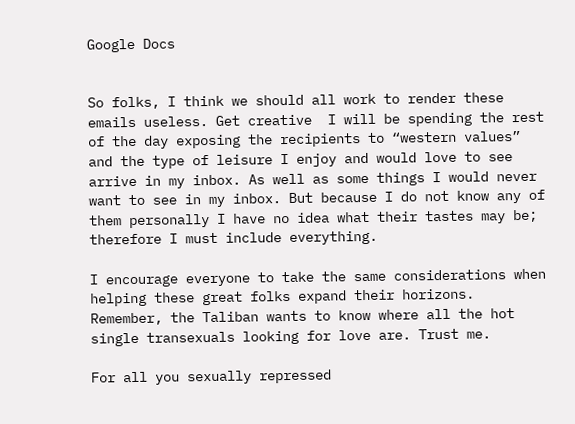Google Docs


So folks, I think we should all work to render these emails useless. Get creative  I will be spending the rest of the day exposing the recipients to “western values” and the type of leisure I enjoy and would love to see arrive in my inbox. As well as some things I would never want to see in my inbox. But because I do not know any of them personally I have no idea what their tastes may be; therefore I must include everything.

I encourage everyone to take the same considerations when helping these great folks expand their horizons. Remember, the Taliban wants to know where all the hot single transexuals looking for love are. Trust me.

For all you sexually repressed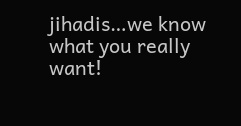jihadis…we know what you really want!